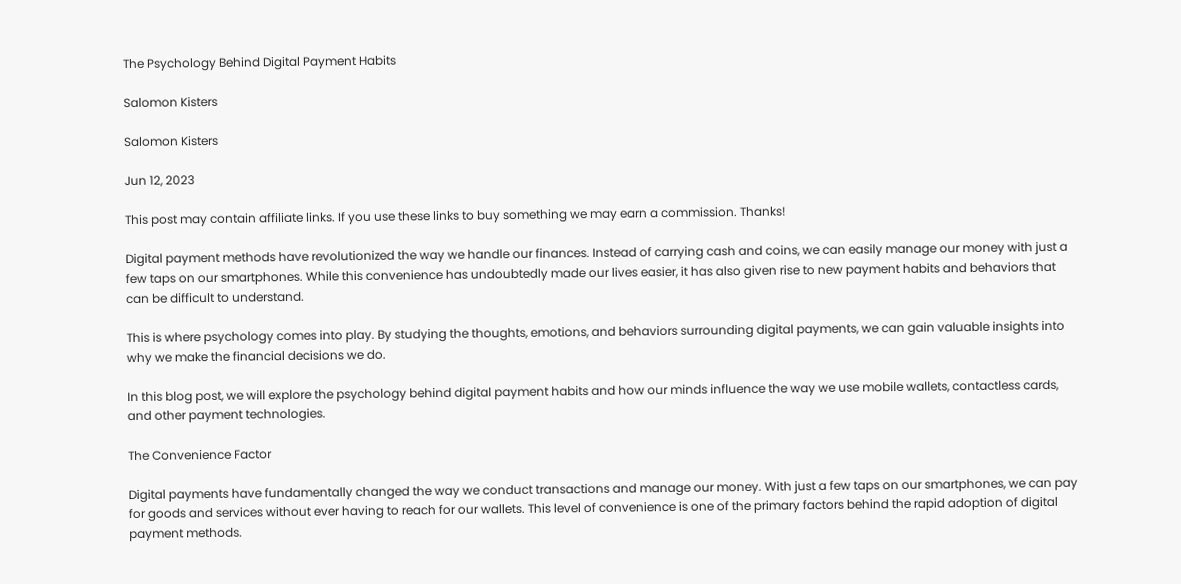The Psychology Behind Digital Payment Habits

Salomon Kisters

Salomon Kisters

Jun 12, 2023

This post may contain affiliate links. If you use these links to buy something we may earn a commission. Thanks!

Digital payment methods have revolutionized the way we handle our finances. Instead of carrying cash and coins, we can easily manage our money with just a few taps on our smartphones. While this convenience has undoubtedly made our lives easier, it has also given rise to new payment habits and behaviors that can be difficult to understand.

This is where psychology comes into play. By studying the thoughts, emotions, and behaviors surrounding digital payments, we can gain valuable insights into why we make the financial decisions we do.

In this blog post, we will explore the psychology behind digital payment habits and how our minds influence the way we use mobile wallets, contactless cards, and other payment technologies.

The Convenience Factor

Digital payments have fundamentally changed the way we conduct transactions and manage our money. With just a few taps on our smartphones, we can pay for goods and services without ever having to reach for our wallets. This level of convenience is one of the primary factors behind the rapid adoption of digital payment methods.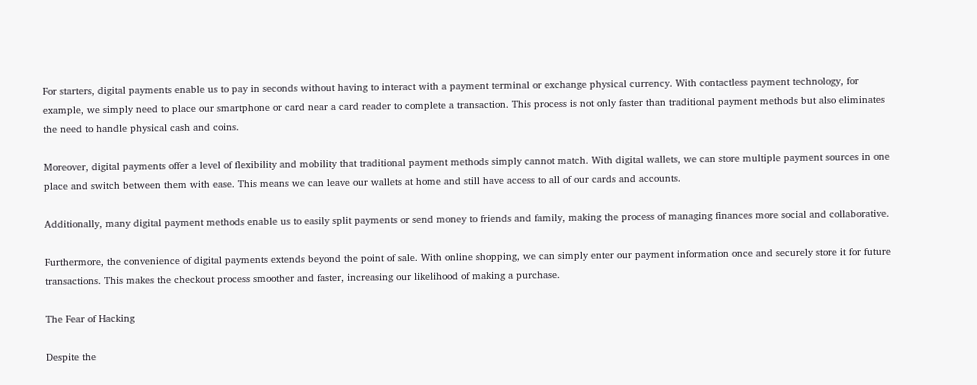For starters, digital payments enable us to pay in seconds without having to interact with a payment terminal or exchange physical currency. With contactless payment technology, for example, we simply need to place our smartphone or card near a card reader to complete a transaction. This process is not only faster than traditional payment methods but also eliminates the need to handle physical cash and coins.

Moreover, digital payments offer a level of flexibility and mobility that traditional payment methods simply cannot match. With digital wallets, we can store multiple payment sources in one place and switch between them with ease. This means we can leave our wallets at home and still have access to all of our cards and accounts.

Additionally, many digital payment methods enable us to easily split payments or send money to friends and family, making the process of managing finances more social and collaborative.

Furthermore, the convenience of digital payments extends beyond the point of sale. With online shopping, we can simply enter our payment information once and securely store it for future transactions. This makes the checkout process smoother and faster, increasing our likelihood of making a purchase.

The Fear of Hacking

Despite the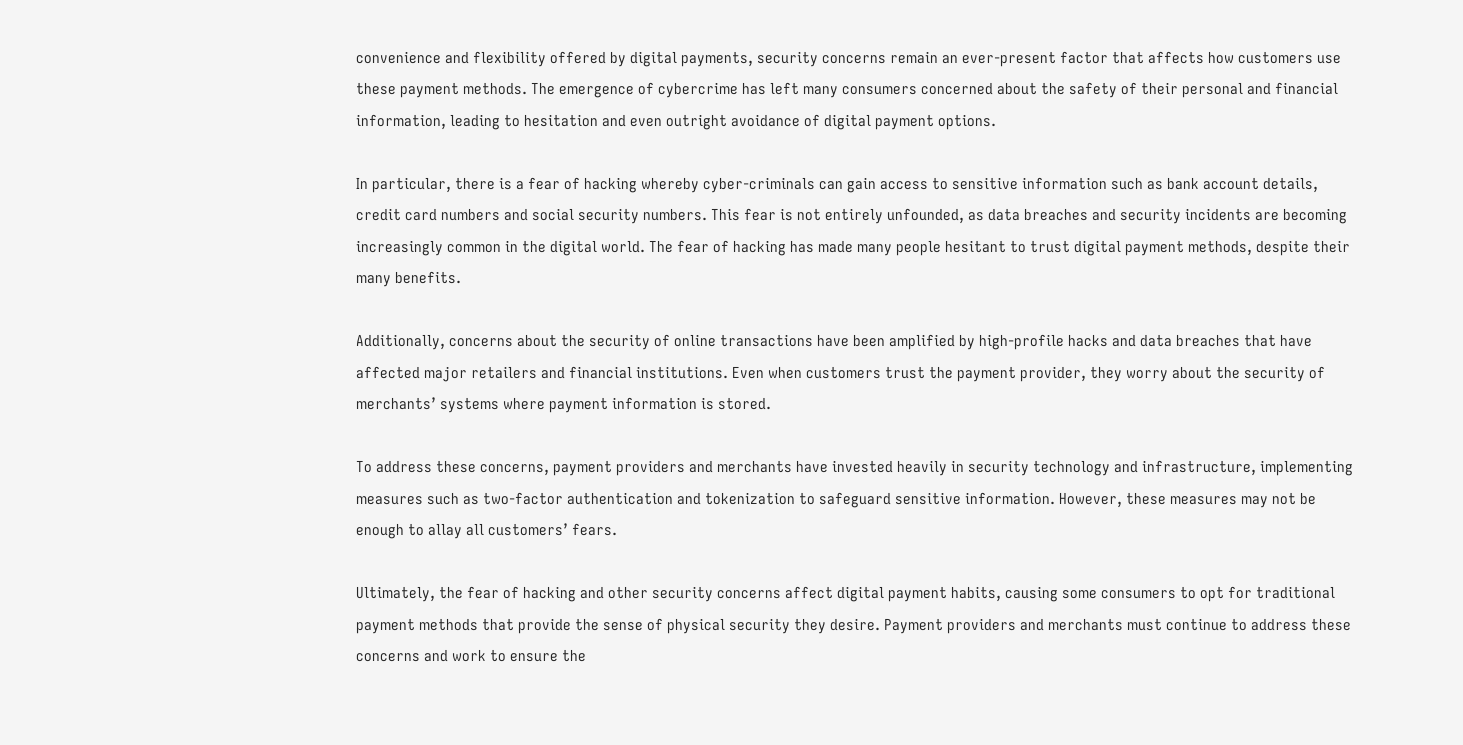convenience and flexibility offered by digital payments, security concerns remain an ever-present factor that affects how customers use these payment methods. The emergence of cybercrime has left many consumers concerned about the safety of their personal and financial information, leading to hesitation and even outright avoidance of digital payment options.

In particular, there is a fear of hacking whereby cyber-criminals can gain access to sensitive information such as bank account details, credit card numbers and social security numbers. This fear is not entirely unfounded, as data breaches and security incidents are becoming increasingly common in the digital world. The fear of hacking has made many people hesitant to trust digital payment methods, despite their many benefits.

Additionally, concerns about the security of online transactions have been amplified by high-profile hacks and data breaches that have affected major retailers and financial institutions. Even when customers trust the payment provider, they worry about the security of merchants’ systems where payment information is stored.

To address these concerns, payment providers and merchants have invested heavily in security technology and infrastructure, implementing measures such as two-factor authentication and tokenization to safeguard sensitive information. However, these measures may not be enough to allay all customers’ fears.

Ultimately, the fear of hacking and other security concerns affect digital payment habits, causing some consumers to opt for traditional payment methods that provide the sense of physical security they desire. Payment providers and merchants must continue to address these concerns and work to ensure the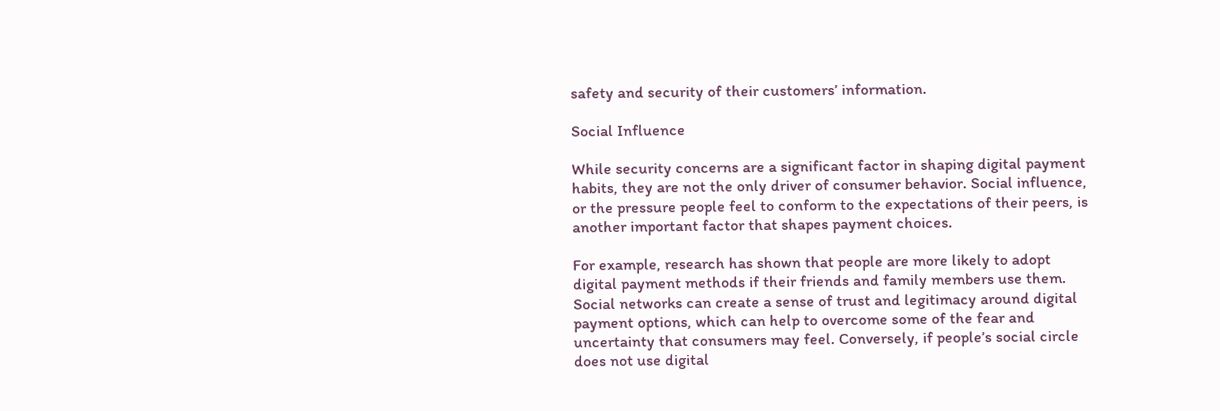safety and security of their customers’ information.

Social Influence

While security concerns are a significant factor in shaping digital payment habits, they are not the only driver of consumer behavior. Social influence, or the pressure people feel to conform to the expectations of their peers, is another important factor that shapes payment choices.

For example, research has shown that people are more likely to adopt digital payment methods if their friends and family members use them. Social networks can create a sense of trust and legitimacy around digital payment options, which can help to overcome some of the fear and uncertainty that consumers may feel. Conversely, if people’s social circle does not use digital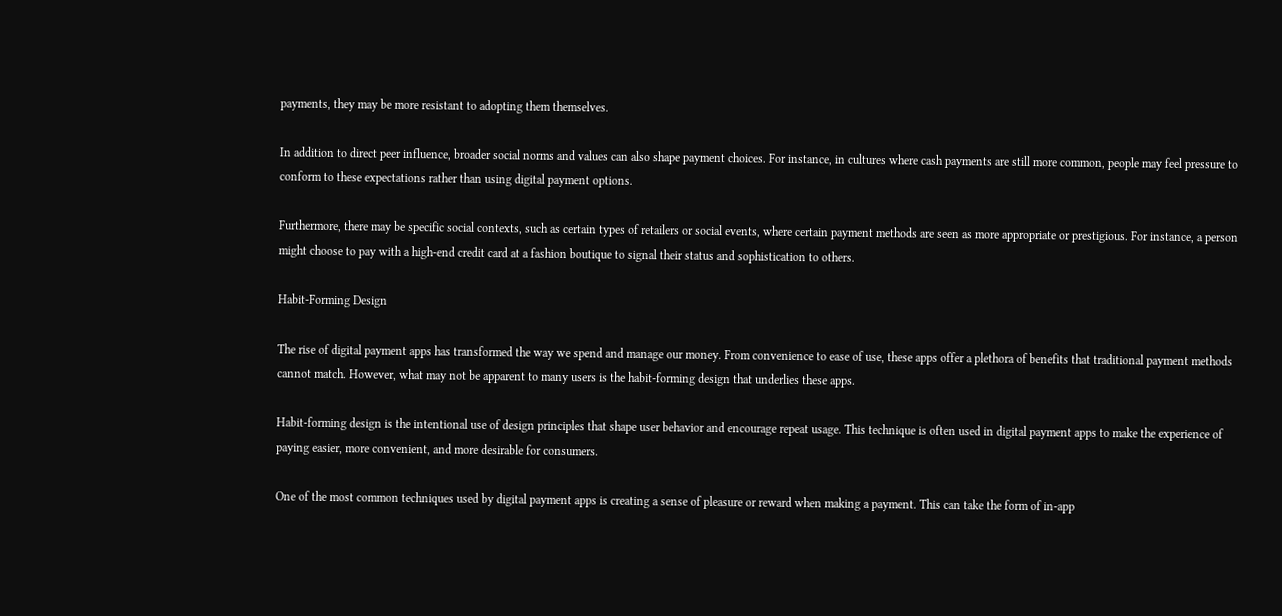payments, they may be more resistant to adopting them themselves.

In addition to direct peer influence, broader social norms and values can also shape payment choices. For instance, in cultures where cash payments are still more common, people may feel pressure to conform to these expectations rather than using digital payment options.

Furthermore, there may be specific social contexts, such as certain types of retailers or social events, where certain payment methods are seen as more appropriate or prestigious. For instance, a person might choose to pay with a high-end credit card at a fashion boutique to signal their status and sophistication to others.

Habit-Forming Design

The rise of digital payment apps has transformed the way we spend and manage our money. From convenience to ease of use, these apps offer a plethora of benefits that traditional payment methods cannot match. However, what may not be apparent to many users is the habit-forming design that underlies these apps.

Habit-forming design is the intentional use of design principles that shape user behavior and encourage repeat usage. This technique is often used in digital payment apps to make the experience of paying easier, more convenient, and more desirable for consumers.

One of the most common techniques used by digital payment apps is creating a sense of pleasure or reward when making a payment. This can take the form of in-app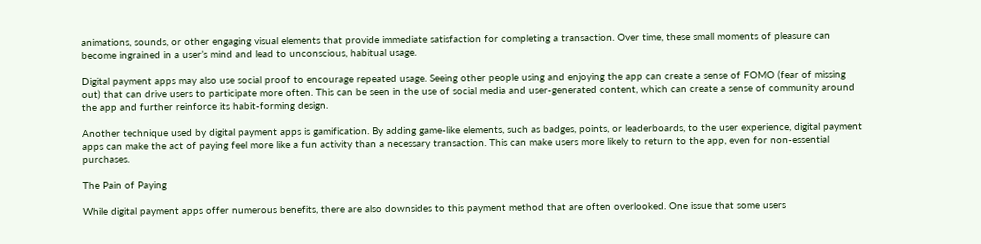animations, sounds, or other engaging visual elements that provide immediate satisfaction for completing a transaction. Over time, these small moments of pleasure can become ingrained in a user’s mind and lead to unconscious, habitual usage.

Digital payment apps may also use social proof to encourage repeated usage. Seeing other people using and enjoying the app can create a sense of FOMO (fear of missing out) that can drive users to participate more often. This can be seen in the use of social media and user-generated content, which can create a sense of community around the app and further reinforce its habit-forming design.

Another technique used by digital payment apps is gamification. By adding game-like elements, such as badges, points, or leaderboards, to the user experience, digital payment apps can make the act of paying feel more like a fun activity than a necessary transaction. This can make users more likely to return to the app, even for non-essential purchases.

The Pain of Paying

While digital payment apps offer numerous benefits, there are also downsides to this payment method that are often overlooked. One issue that some users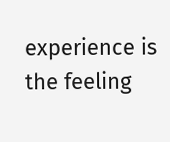experience is the feeling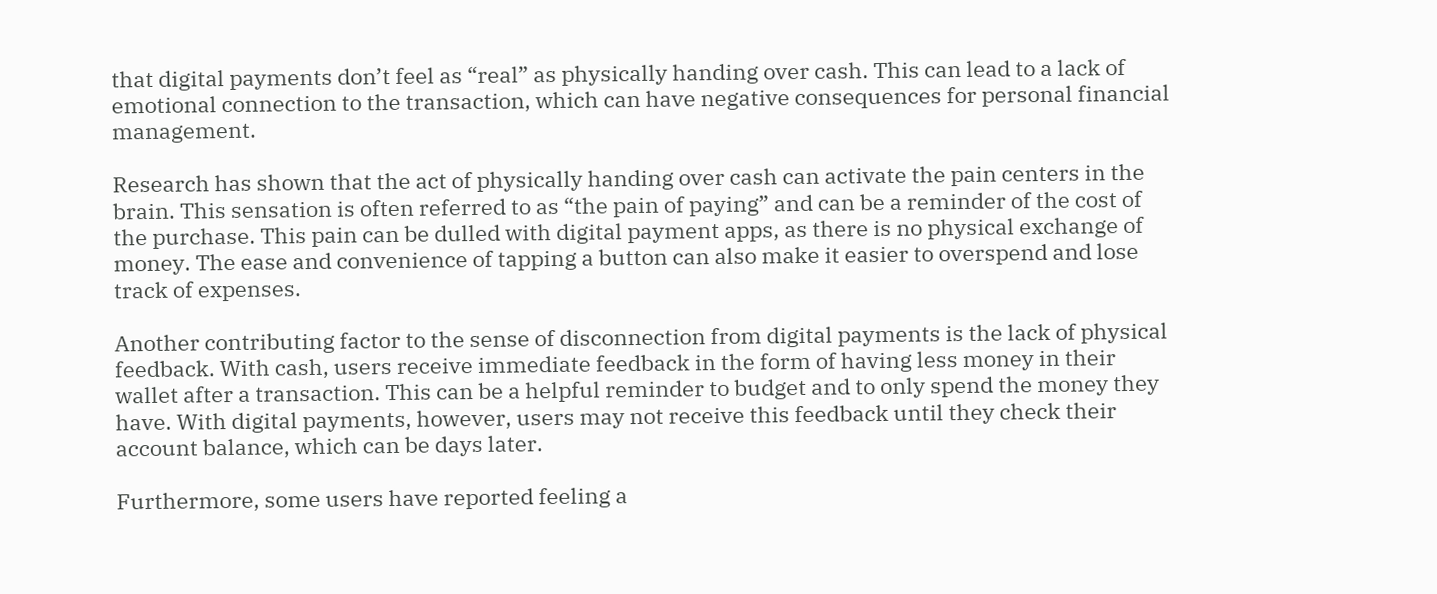that digital payments don’t feel as “real” as physically handing over cash. This can lead to a lack of emotional connection to the transaction, which can have negative consequences for personal financial management.

Research has shown that the act of physically handing over cash can activate the pain centers in the brain. This sensation is often referred to as “the pain of paying” and can be a reminder of the cost of the purchase. This pain can be dulled with digital payment apps, as there is no physical exchange of money. The ease and convenience of tapping a button can also make it easier to overspend and lose track of expenses.

Another contributing factor to the sense of disconnection from digital payments is the lack of physical feedback. With cash, users receive immediate feedback in the form of having less money in their wallet after a transaction. This can be a helpful reminder to budget and to only spend the money they have. With digital payments, however, users may not receive this feedback until they check their account balance, which can be days later.

Furthermore, some users have reported feeling a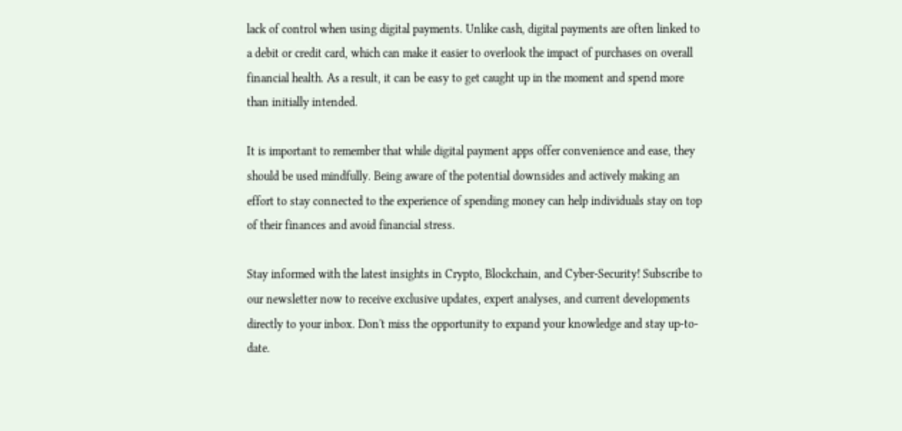lack of control when using digital payments. Unlike cash, digital payments are often linked to a debit or credit card, which can make it easier to overlook the impact of purchases on overall financial health. As a result, it can be easy to get caught up in the moment and spend more than initially intended.

It is important to remember that while digital payment apps offer convenience and ease, they should be used mindfully. Being aware of the potential downsides and actively making an effort to stay connected to the experience of spending money can help individuals stay on top of their finances and avoid financial stress.

Stay informed with the latest insights in Crypto, Blockchain, and Cyber-Security! Subscribe to our newsletter now to receive exclusive updates, expert analyses, and current developments directly to your inbox. Don't miss the opportunity to expand your knowledge and stay up-to-date.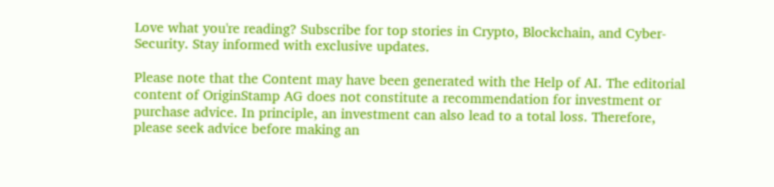Love what you're reading? Subscribe for top stories in Crypto, Blockchain, and Cyber-Security. Stay informed with exclusive updates.

Please note that the Content may have been generated with the Help of AI. The editorial content of OriginStamp AG does not constitute a recommendation for investment or purchase advice. In principle, an investment can also lead to a total loss. Therefore, please seek advice before making an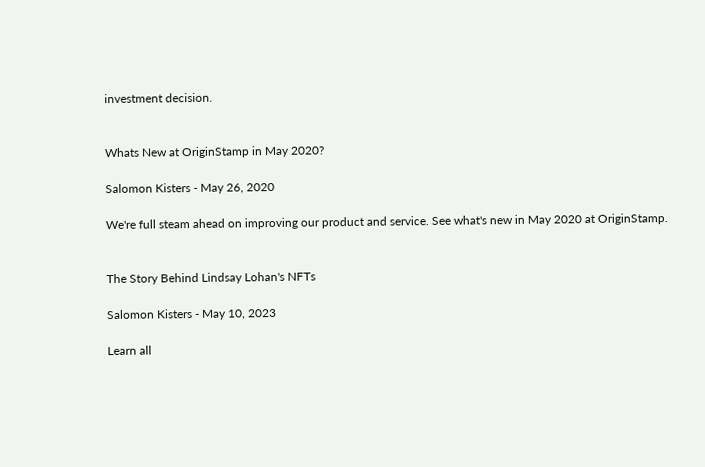investment decision.


Whats New at OriginStamp in May 2020?

Salomon Kisters - May 26, 2020

We're full steam ahead on improving our product and service. See what's new in May 2020 at OriginStamp.


The Story Behind Lindsay Lohan's NFTs

Salomon Kisters - May 10, 2023

Learn all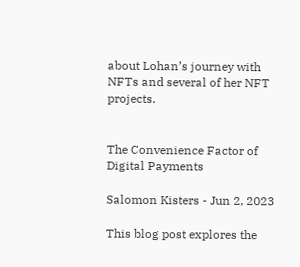about Lohan’s journey with NFTs and several of her NFT projects.


The Convenience Factor of Digital Payments

Salomon Kisters - Jun 2, 2023

This blog post explores the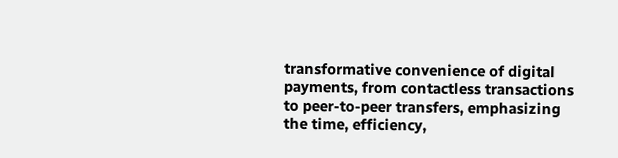transformative convenience of digital payments, from contactless transactions to peer-to-peer transfers, emphasizing the time, efficiency,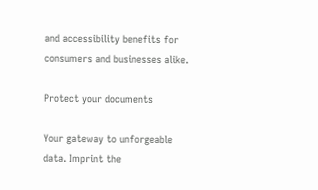and accessibility benefits for consumers and businesses alike.

Protect your documents

Your gateway to unforgeable data. Imprint the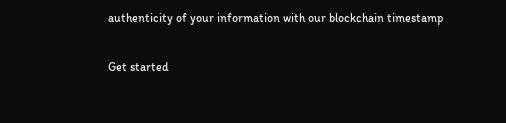authenticity of your information with our blockchain timestamp

Get started